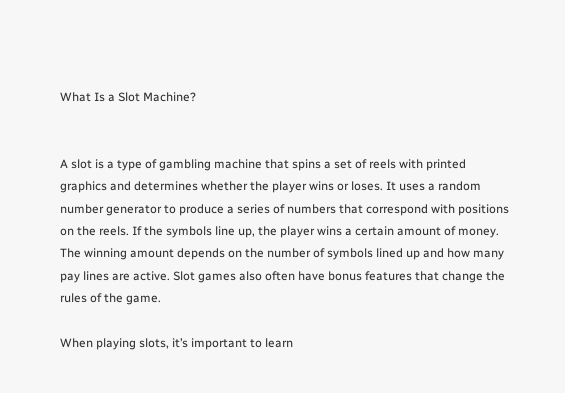What Is a Slot Machine?


A slot is a type of gambling machine that spins a set of reels with printed graphics and determines whether the player wins or loses. It uses a random number generator to produce a series of numbers that correspond with positions on the reels. If the symbols line up, the player wins a certain amount of money. The winning amount depends on the number of symbols lined up and how many pay lines are active. Slot games also often have bonus features that change the rules of the game.

When playing slots, it’s important to learn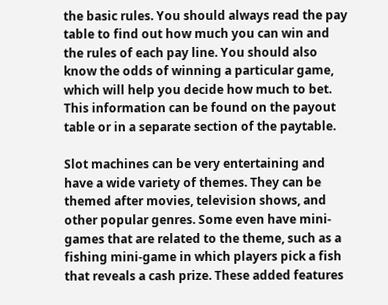the basic rules. You should always read the pay table to find out how much you can win and the rules of each pay line. You should also know the odds of winning a particular game, which will help you decide how much to bet. This information can be found on the payout table or in a separate section of the paytable.

Slot machines can be very entertaining and have a wide variety of themes. They can be themed after movies, television shows, and other popular genres. Some even have mini-games that are related to the theme, such as a fishing mini-game in which players pick a fish that reveals a cash prize. These added features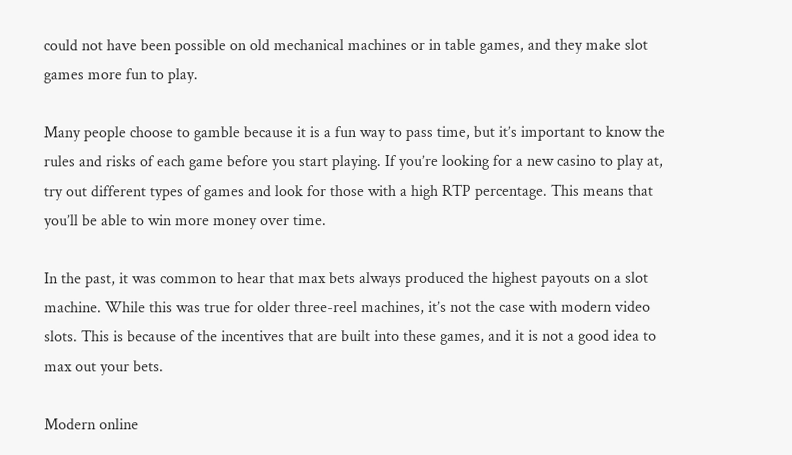could not have been possible on old mechanical machines or in table games, and they make slot games more fun to play.

Many people choose to gamble because it is a fun way to pass time, but it’s important to know the rules and risks of each game before you start playing. If you’re looking for a new casino to play at, try out different types of games and look for those with a high RTP percentage. This means that you’ll be able to win more money over time.

In the past, it was common to hear that max bets always produced the highest payouts on a slot machine. While this was true for older three-reel machines, it’s not the case with modern video slots. This is because of the incentives that are built into these games, and it is not a good idea to max out your bets.

Modern online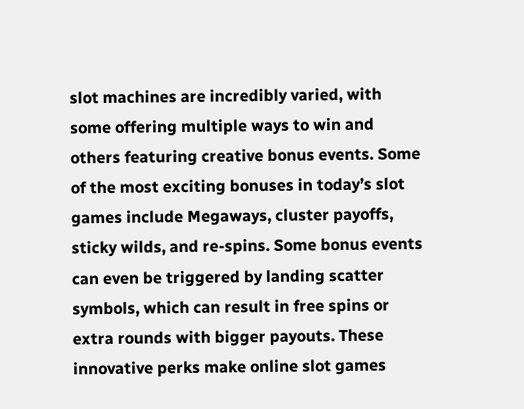slot machines are incredibly varied, with some offering multiple ways to win and others featuring creative bonus events. Some of the most exciting bonuses in today’s slot games include Megaways, cluster payoffs, sticky wilds, and re-spins. Some bonus events can even be triggered by landing scatter symbols, which can result in free spins or extra rounds with bigger payouts. These innovative perks make online slot games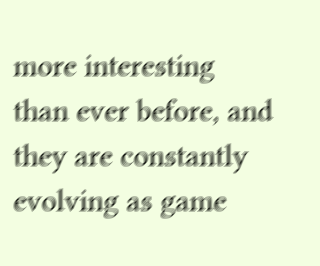more interesting than ever before, and they are constantly evolving as game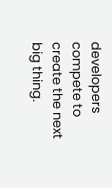developers compete to create the next big thing.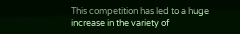This competition has led to a huge increase in the variety of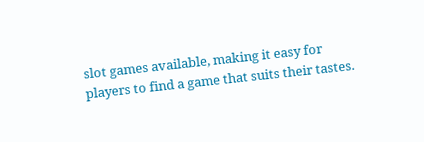slot games available, making it easy for players to find a game that suits their tastes.